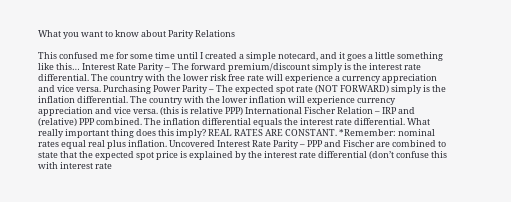What you want to know about Parity Relations

This confused me for some time until I created a simple notecard, and it goes a little something like this… Interest Rate Parity – The forward premium/discount simply is the interest rate differential. The country with the lower risk free rate will experience a currency appreciation and vice versa. Purchasing Power Parity – The expected spot rate (NOT FORWARD) simply is the inflation differential. The country with the lower inflation will experience currency appreciation and vice versa. (this is relative PPP) International Fischer Relation – IRP and (relative) PPP combined. The inflation differential equals the interest rate differential. What really important thing does this imply? REAL RATES ARE CONSTANT. *Remember: nominal rates equal real plus inflation. Uncovered Interest Rate Parity – PPP and Fischer are combined to state that the expected spot price is explained by the interest rate differential (don’t confuse this with interest rate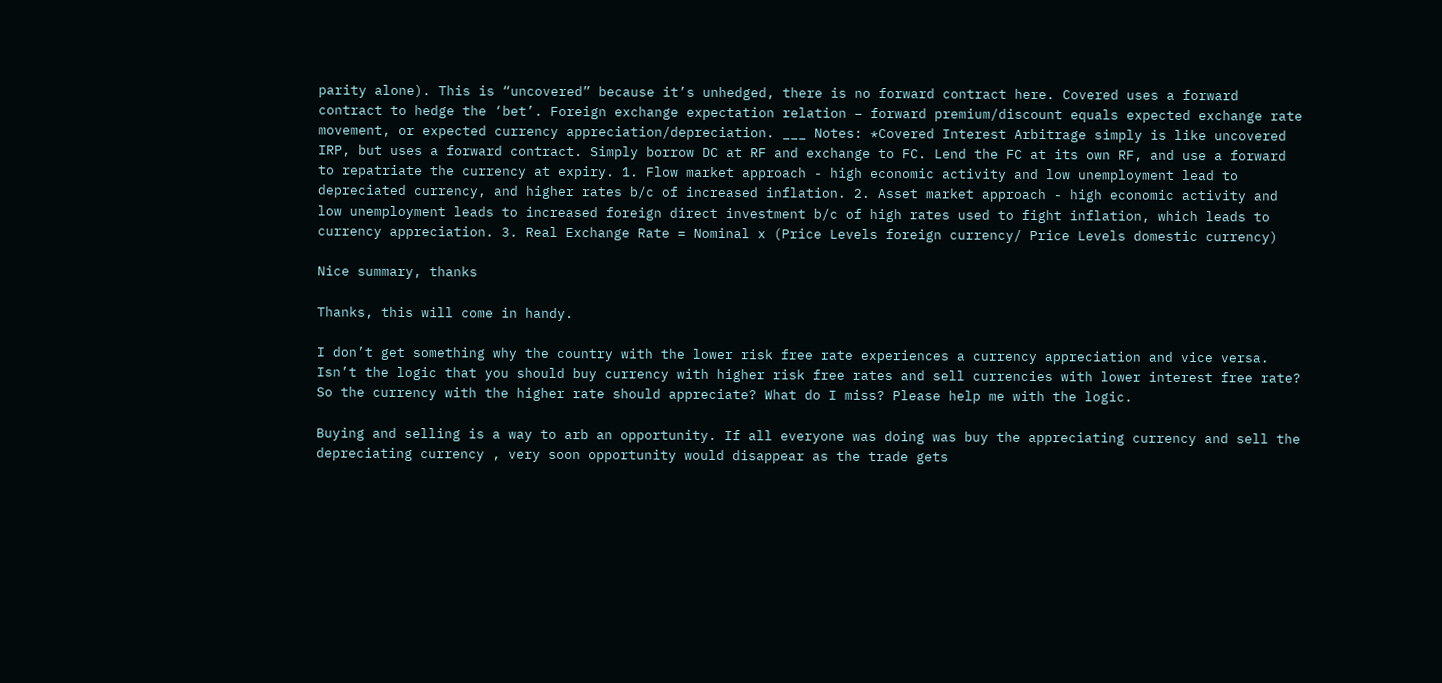parity alone). This is “uncovered” because it’s unhedged, there is no forward contract here. Covered uses a forward contract to hedge the ‘bet’. Foreign exchange expectation relation – forward premium/discount equals expected exchange rate movement, or expected currency appreciation/depreciation. ___ Notes: *Covered Interest Arbitrage simply is like uncovered IRP, but uses a forward contract. Simply borrow DC at RF and exchange to FC. Lend the FC at its own RF, and use a forward to repatriate the currency at expiry. 1. Flow market approach - high economic activity and low unemployment lead to depreciated currency, and higher rates b/c of increased inflation. 2. Asset market approach - high economic activity and low unemployment leads to increased foreign direct investment b/c of high rates used to fight inflation, which leads to currency appreciation. 3. Real Exchange Rate = Nominal x (Price Levels foreign currency/ Price Levels domestic currency)

Nice summary, thanks

Thanks, this will come in handy.

I don’t get something why the country with the lower risk free rate experiences a currency appreciation and vice versa. Isn’t the logic that you should buy currency with higher risk free rates and sell currencies with lower interest free rate? So the currency with the higher rate should appreciate? What do I miss? Please help me with the logic.

Buying and selling is a way to arb an opportunity. If all everyone was doing was buy the appreciating currency and sell the depreciating currency , very soon opportunity would disappear as the trade gets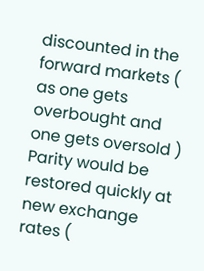discounted in the forward markets ( as one gets overbought and one gets oversold ) Parity would be restored quickly at new exchange rates (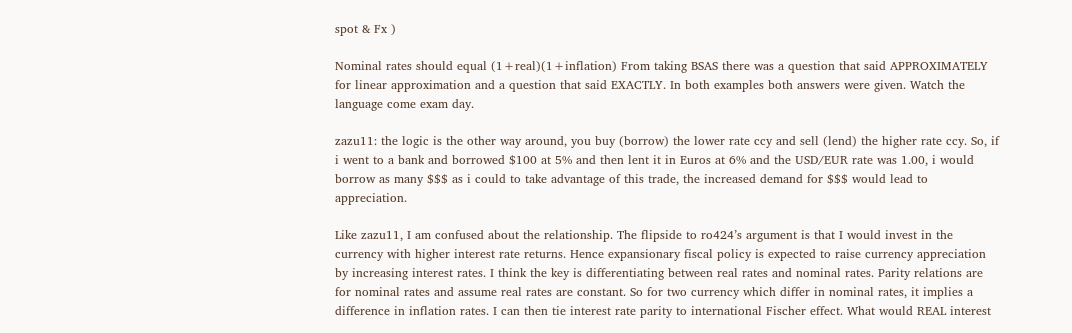spot & Fx )

Nominal rates should equal (1+real)(1+inflation) From taking BSAS there was a question that said APPROXIMATELY for linear approximation and a question that said EXACTLY. In both examples both answers were given. Watch the language come exam day.

zazu11: the logic is the other way around, you buy (borrow) the lower rate ccy and sell (lend) the higher rate ccy. So, if i went to a bank and borrowed $100 at 5% and then lent it in Euros at 6% and the USD/EUR rate was 1.00, i would borrow as many $$$ as i could to take advantage of this trade, the increased demand for $$$ would lead to appreciation.

Like zazu11, I am confused about the relationship. The flipside to ro424’s argument is that I would invest in the currency with higher interest rate returns. Hence expansionary fiscal policy is expected to raise currency appreciation by increasing interest rates. I think the key is differentiating between real rates and nominal rates. Parity relations are for nominal rates and assume real rates are constant. So for two currency which differ in nominal rates, it implies a difference in inflation rates. I can then tie interest rate parity to international Fischer effect. What would REAL interest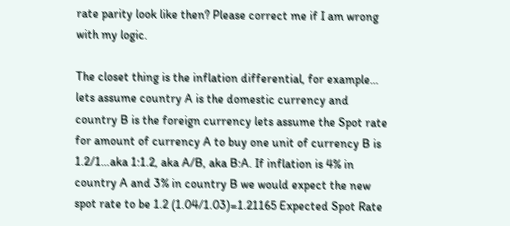rate parity look like then? Please correct me if I am wrong with my logic.

The closet thing is the inflation differential, for example… lets assume country A is the domestic currency and country B is the foreign currency lets assume the Spot rate for amount of currency A to buy one unit of currency B is 1.2/1…aka 1:1.2, aka A/B, aka B:A. If inflation is 4% in country A and 3% in country B we would expect the new spot rate to be 1.2 (1.04/1.03)=1.21165 Expected Spot Rate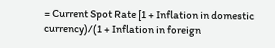= Current Spot Rate [1 + Inflation in domestic currency)/(1 + Inflation in foreign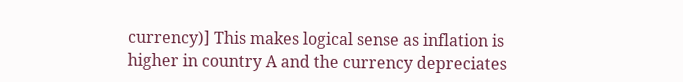currency)] This makes logical sense as inflation is higher in country A and the currency depreciates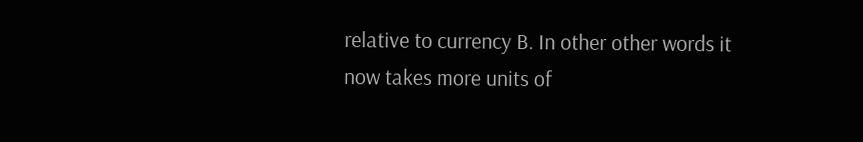relative to currency B. In other other words it now takes more units of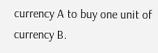currency A to buy one unit of currency B.